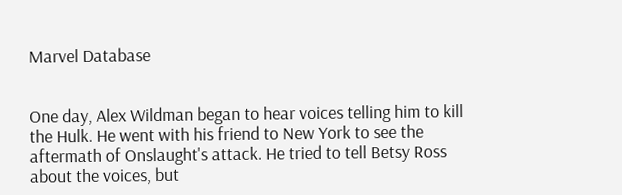Marvel Database


One day, Alex Wildman began to hear voices telling him to kill the Hulk. He went with his friend to New York to see the aftermath of Onslaught's attack. He tried to tell Betsy Ross about the voices, but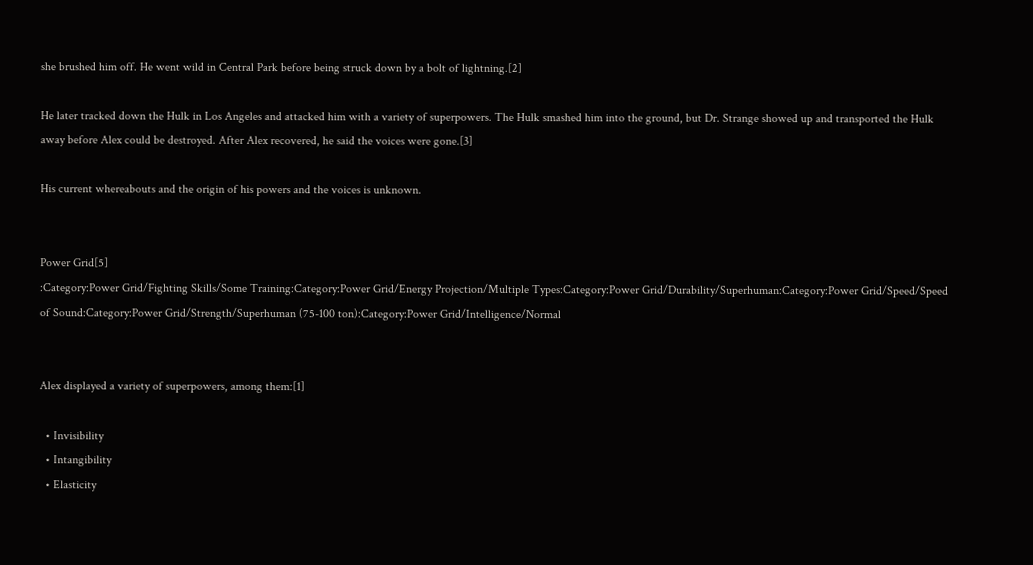she brushed him off. He went wild in Central Park before being struck down by a bolt of lightning.[2]

He later tracked down the Hulk in Los Angeles and attacked him with a variety of superpowers. The Hulk smashed him into the ground, but Dr. Strange showed up and transported the Hulk away before Alex could be destroyed. After Alex recovered, he said the voices were gone.[3]

His current whereabouts and the origin of his powers and the voices is unknown.


Power Grid[5]
:Category:Power Grid/Fighting Skills/Some Training:Category:Power Grid/Energy Projection/Multiple Types:Category:Power Grid/Durability/Superhuman:Category:Power Grid/Speed/Speed of Sound:Category:Power Grid/Strength/Superhuman (75-100 ton):Category:Power Grid/Intelligence/Normal


Alex displayed a variety of superpowers, among them:[1]

  • Invisibility
  • Intangibility
  • Elasticity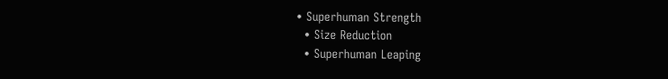• Superhuman Strength
  • Size Reduction
  • Superhuman Leaping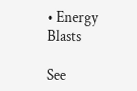• Energy Blasts

See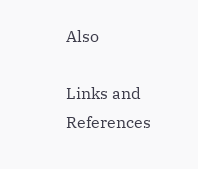Also

Links and References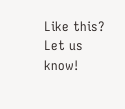Like this? Let us know!